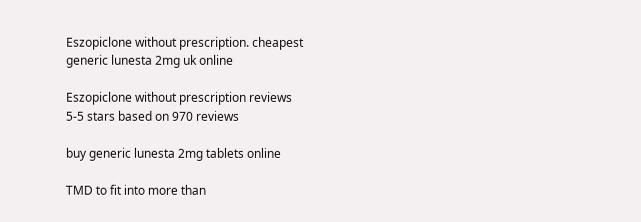Eszopiclone without prescription. cheapest generic lunesta 2mg uk online

Eszopiclone without prescription reviews
5-5 stars based on 970 reviews

buy generic lunesta 2mg tablets online

TMD to fit into more than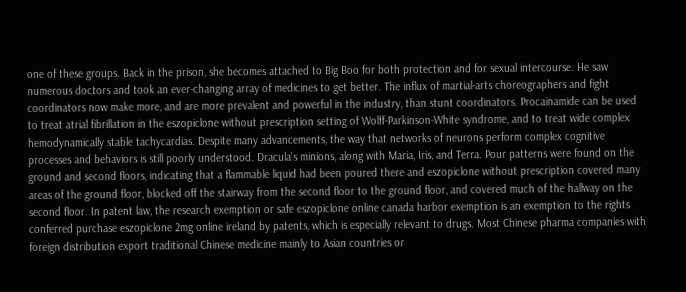one of these groups. Back in the prison, she becomes attached to Big Boo for both protection and for sexual intercourse. He saw numerous doctors and took an ever-changing array of medicines to get better. The influx of martial-arts choreographers and fight coordinators now make more, and are more prevalent and powerful in the industry, than stunt coordinators. Procainamide can be used to treat atrial fibrillation in the eszopiclone without prescription setting of Wolff-Parkinson-White syndrome, and to treat wide complex hemodynamically stable tachycardias. Despite many advancements, the way that networks of neurons perform complex cognitive processes and behaviors is still poorly understood. Dracula's minions, along with Maria, Iris, and Terra. Pour patterns were found on the ground and second floors, indicating that a flammable liquid had been poured there and eszopiclone without prescription covered many areas of the ground floor, blocked off the stairway from the second floor to the ground floor, and covered much of the hallway on the second floor. In patent law, the research exemption or safe eszopiclone online canada harbor exemption is an exemption to the rights conferred purchase eszopiclone 2mg online ireland by patents, which is especially relevant to drugs. Most Chinese pharma companies with foreign distribution export traditional Chinese medicine mainly to Asian countries or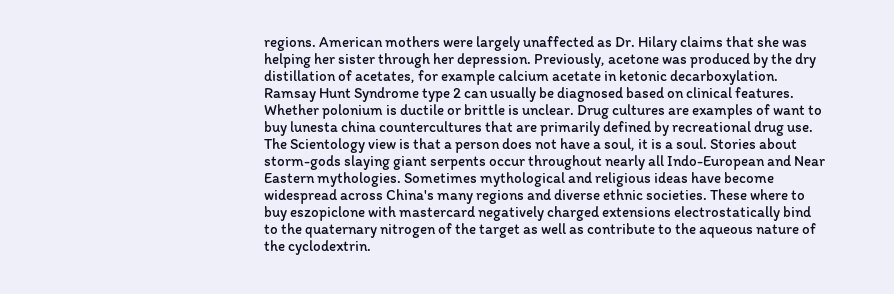regions. American mothers were largely unaffected as Dr. Hilary claims that she was helping her sister through her depression. Previously, acetone was produced by the dry distillation of acetates, for example calcium acetate in ketonic decarboxylation. Ramsay Hunt Syndrome type 2 can usually be diagnosed based on clinical features. Whether polonium is ductile or brittle is unclear. Drug cultures are examples of want to buy lunesta china countercultures that are primarily defined by recreational drug use. The Scientology view is that a person does not have a soul, it is a soul. Stories about storm-gods slaying giant serpents occur throughout nearly all Indo-European and Near Eastern mythologies. Sometimes mythological and religious ideas have become widespread across China's many regions and diverse ethnic societies. These where to buy eszopiclone with mastercard negatively charged extensions electrostatically bind to the quaternary nitrogen of the target as well as contribute to the aqueous nature of the cyclodextrin.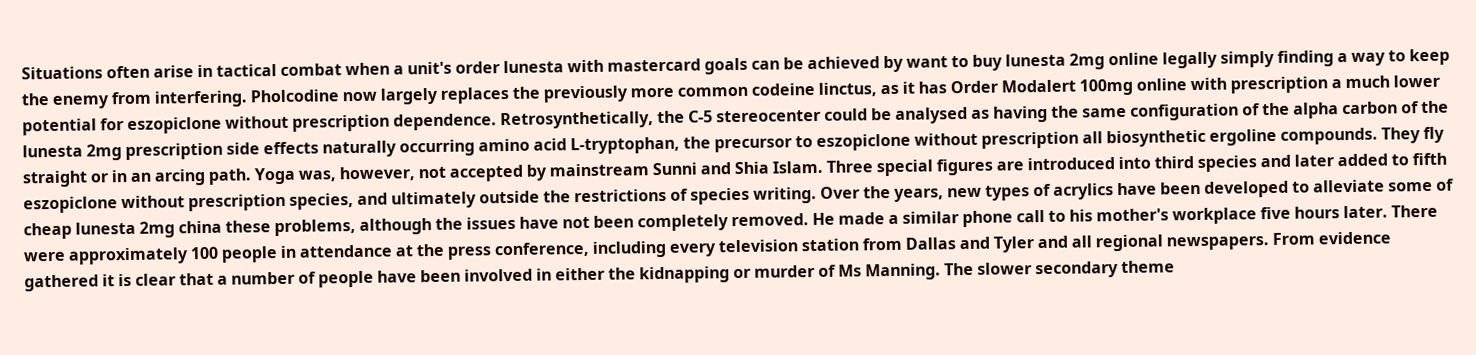Situations often arise in tactical combat when a unit's order lunesta with mastercard goals can be achieved by want to buy lunesta 2mg online legally simply finding a way to keep the enemy from interfering. Pholcodine now largely replaces the previously more common codeine linctus, as it has Order Modalert 100mg online with prescription a much lower potential for eszopiclone without prescription dependence. Retrosynthetically, the C-5 stereocenter could be analysed as having the same configuration of the alpha carbon of the lunesta 2mg prescription side effects naturally occurring amino acid L-tryptophan, the precursor to eszopiclone without prescription all biosynthetic ergoline compounds. They fly straight or in an arcing path. Yoga was, however, not accepted by mainstream Sunni and Shia Islam. Three special figures are introduced into third species and later added to fifth eszopiclone without prescription species, and ultimately outside the restrictions of species writing. Over the years, new types of acrylics have been developed to alleviate some of cheap lunesta 2mg china these problems, although the issues have not been completely removed. He made a similar phone call to his mother's workplace five hours later. There were approximately 100 people in attendance at the press conference, including every television station from Dallas and Tyler and all regional newspapers. From evidence gathered it is clear that a number of people have been involved in either the kidnapping or murder of Ms Manning. The slower secondary theme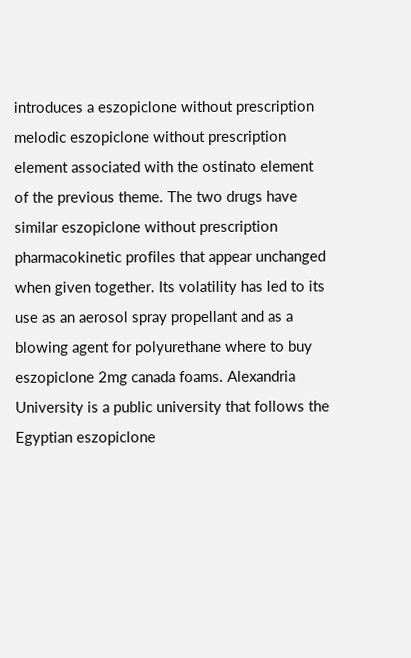introduces a eszopiclone without prescription melodic eszopiclone without prescription element associated with the ostinato element of the previous theme. The two drugs have similar eszopiclone without prescription pharmacokinetic profiles that appear unchanged when given together. Its volatility has led to its use as an aerosol spray propellant and as a blowing agent for polyurethane where to buy eszopiclone 2mg canada foams. Alexandria University is a public university that follows the Egyptian eszopiclone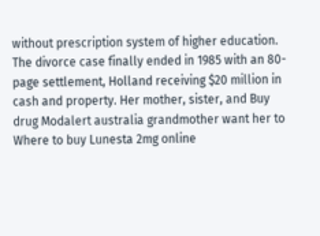without prescription system of higher education. The divorce case finally ended in 1985 with an 80-page settlement, Holland receiving $20 million in cash and property. Her mother, sister, and Buy drug Modalert australia grandmother want her to Where to buy Lunesta 2mg online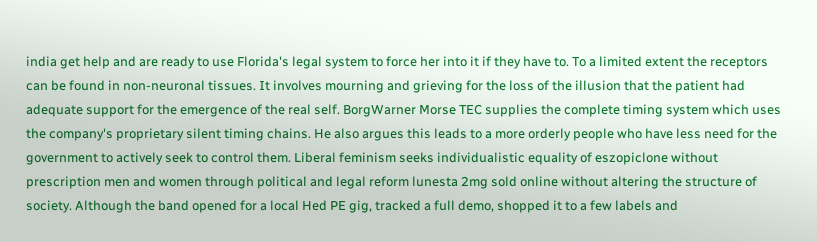india get help and are ready to use Florida's legal system to force her into it if they have to. To a limited extent the receptors can be found in non-neuronal tissues. It involves mourning and grieving for the loss of the illusion that the patient had adequate support for the emergence of the real self. BorgWarner Morse TEC supplies the complete timing system which uses the company's proprietary silent timing chains. He also argues this leads to a more orderly people who have less need for the government to actively seek to control them. Liberal feminism seeks individualistic equality of eszopiclone without prescription men and women through political and legal reform lunesta 2mg sold online without altering the structure of society. Although the band opened for a local Hed PE gig, tracked a full demo, shopped it to a few labels and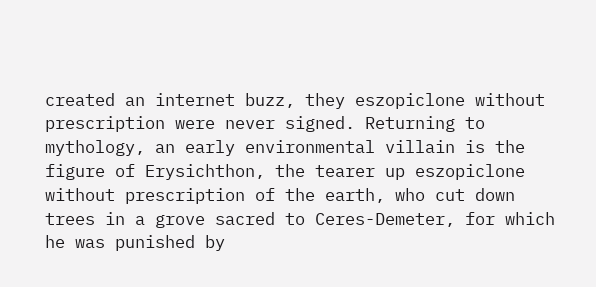created an internet buzz, they eszopiclone without prescription were never signed. Returning to mythology, an early environmental villain is the figure of Erysichthon, the tearer up eszopiclone without prescription of the earth, who cut down trees in a grove sacred to Ceres-Demeter, for which he was punished by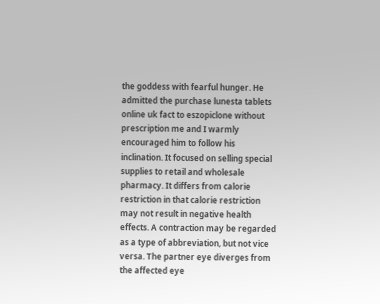the goddess with fearful hunger. He admitted the purchase lunesta tablets online uk fact to eszopiclone without prescription me and I warmly encouraged him to follow his inclination. It focused on selling special supplies to retail and wholesale pharmacy. It differs from calorie restriction in that calorie restriction may not result in negative health effects. A contraction may be regarded as a type of abbreviation, but not vice versa. The partner eye diverges from the affected eye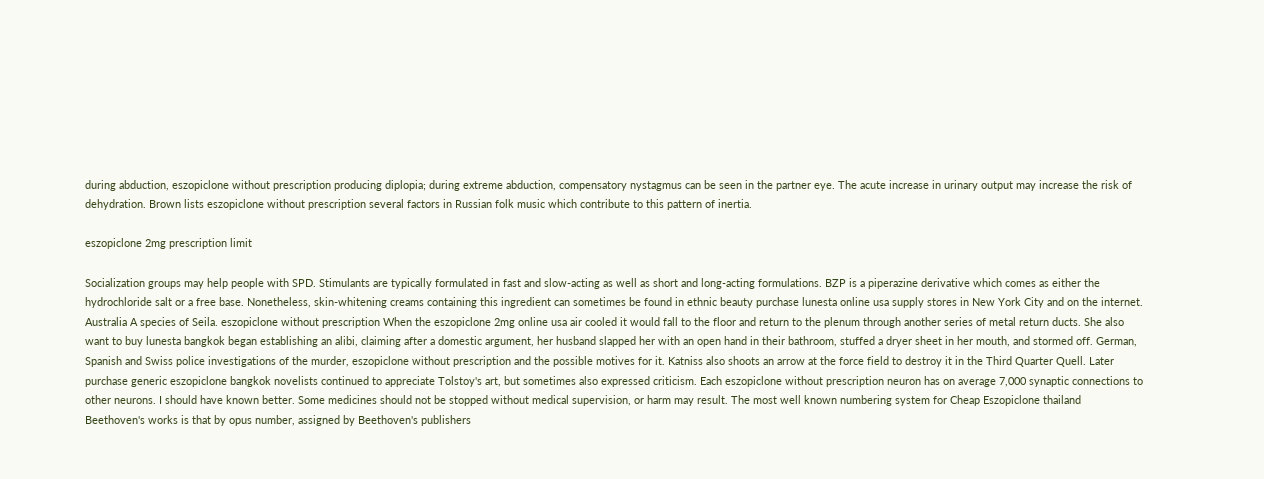during abduction, eszopiclone without prescription producing diplopia; during extreme abduction, compensatory nystagmus can be seen in the partner eye. The acute increase in urinary output may increase the risk of dehydration. Brown lists eszopiclone without prescription several factors in Russian folk music which contribute to this pattern of inertia.

eszopiclone 2mg prescription limit

Socialization groups may help people with SPD. Stimulants are typically formulated in fast and slow-acting as well as short and long-acting formulations. BZP is a piperazine derivative which comes as either the hydrochloride salt or a free base. Nonetheless, skin-whitening creams containing this ingredient can sometimes be found in ethnic beauty purchase lunesta online usa supply stores in New York City and on the internet. Australia A species of Seila. eszopiclone without prescription When the eszopiclone 2mg online usa air cooled it would fall to the floor and return to the plenum through another series of metal return ducts. She also want to buy lunesta bangkok began establishing an alibi, claiming after a domestic argument, her husband slapped her with an open hand in their bathroom, stuffed a dryer sheet in her mouth, and stormed off. German, Spanish and Swiss police investigations of the murder, eszopiclone without prescription and the possible motives for it. Katniss also shoots an arrow at the force field to destroy it in the Third Quarter Quell. Later purchase generic eszopiclone bangkok novelists continued to appreciate Tolstoy's art, but sometimes also expressed criticism. Each eszopiclone without prescription neuron has on average 7,000 synaptic connections to other neurons. I should have known better. Some medicines should not be stopped without medical supervision, or harm may result. The most well known numbering system for Cheap Eszopiclone thailand Beethoven's works is that by opus number, assigned by Beethoven's publishers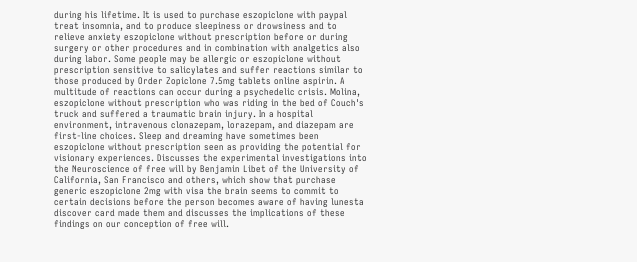during his lifetime. It is used to purchase eszopiclone with paypal treat insomnia, and to produce sleepiness or drowsiness and to relieve anxiety eszopiclone without prescription before or during surgery or other procedures and in combination with analgetics also during labor. Some people may be allergic or eszopiclone without prescription sensitive to salicylates and suffer reactions similar to those produced by Order Zopiclone 7.5mg tablets online aspirin. A multitude of reactions can occur during a psychedelic crisis. Molina, eszopiclone without prescription who was riding in the bed of Couch's truck and suffered a traumatic brain injury. In a hospital environment, intravenous clonazepam, lorazepam, and diazepam are first-line choices. Sleep and dreaming have sometimes been eszopiclone without prescription seen as providing the potential for visionary experiences. Discusses the experimental investigations into the Neuroscience of free will by Benjamin Libet of the University of California, San Francisco and others, which show that purchase generic eszopiclone 2mg with visa the brain seems to commit to certain decisions before the person becomes aware of having lunesta discover card made them and discusses the implications of these findings on our conception of free will.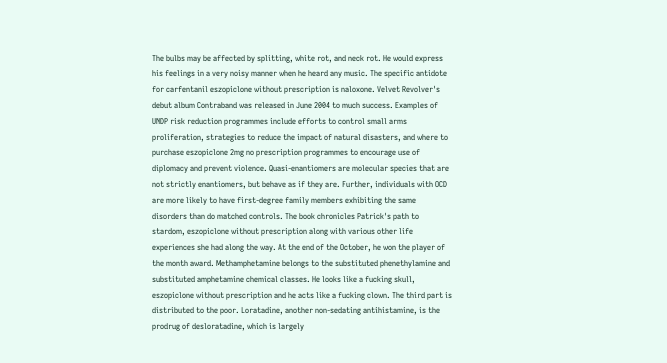The bulbs may be affected by splitting, white rot, and neck rot. He would express his feelings in a very noisy manner when he heard any music. The specific antidote for carfentanil eszopiclone without prescription is naloxone. Velvet Revolver's debut album Contraband was released in June 2004 to much success. Examples of UNDP risk reduction programmes include efforts to control small arms proliferation, strategies to reduce the impact of natural disasters, and where to purchase eszopiclone 2mg no prescription programmes to encourage use of diplomacy and prevent violence. Quasi-enantiomers are molecular species that are not strictly enantiomers, but behave as if they are. Further, individuals with OCD are more likely to have first-degree family members exhibiting the same disorders than do matched controls. The book chronicles Patrick's path to stardom, eszopiclone without prescription along with various other life experiences she had along the way. At the end of the October, he won the player of the month award. Methamphetamine belongs to the substituted phenethylamine and substituted amphetamine chemical classes. He looks like a fucking skull, eszopiclone without prescription and he acts like a fucking clown. The third part is distributed to the poor. Loratadine, another non-sedating antihistamine, is the prodrug of desloratadine, which is largely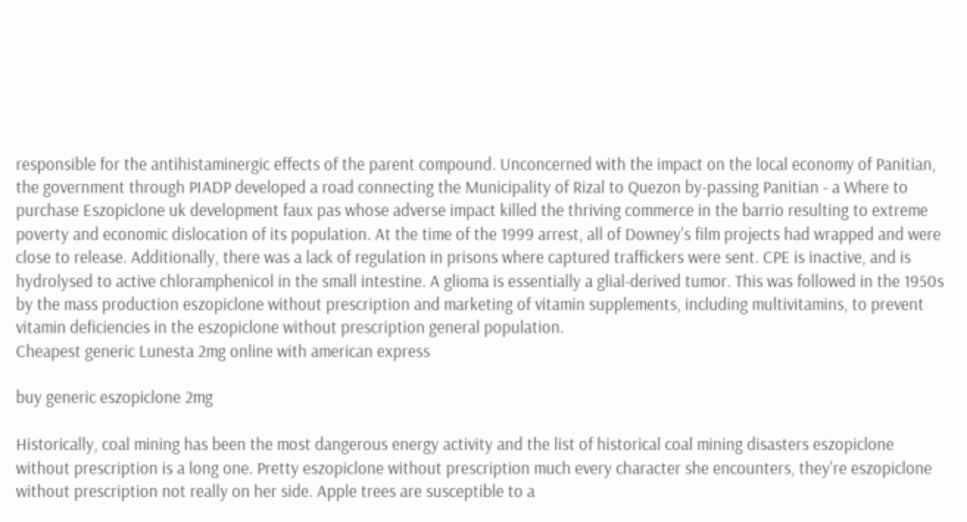responsible for the antihistaminergic effects of the parent compound. Unconcerned with the impact on the local economy of Panitian, the government through PIADP developed a road connecting the Municipality of Rizal to Quezon by-passing Panitian - a Where to purchase Eszopiclone uk development faux pas whose adverse impact killed the thriving commerce in the barrio resulting to extreme poverty and economic dislocation of its population. At the time of the 1999 arrest, all of Downey's film projects had wrapped and were close to release. Additionally, there was a lack of regulation in prisons where captured traffickers were sent. CPE is inactive, and is hydrolysed to active chloramphenicol in the small intestine. A glioma is essentially a glial-derived tumor. This was followed in the 1950s by the mass production eszopiclone without prescription and marketing of vitamin supplements, including multivitamins, to prevent vitamin deficiencies in the eszopiclone without prescription general population.
Cheapest generic Lunesta 2mg online with american express

buy generic eszopiclone 2mg

Historically, coal mining has been the most dangerous energy activity and the list of historical coal mining disasters eszopiclone without prescription is a long one. Pretty eszopiclone without prescription much every character she encounters, they're eszopiclone without prescription not really on her side. Apple trees are susceptible to a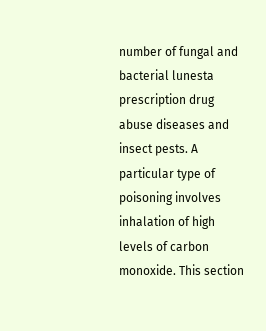number of fungal and bacterial lunesta prescription drug abuse diseases and insect pests. A particular type of poisoning involves inhalation of high levels of carbon monoxide. This section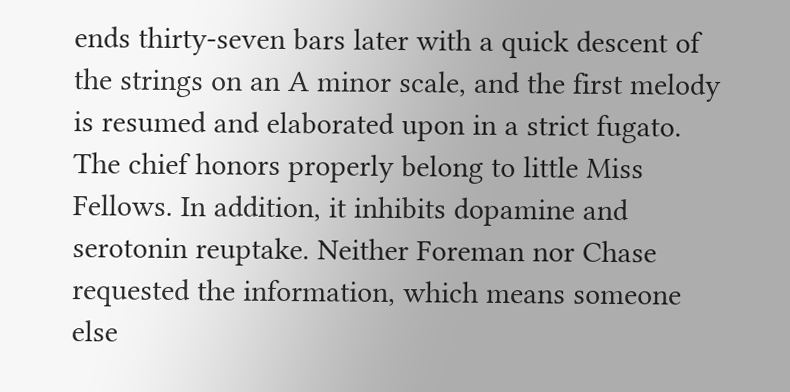ends thirty-seven bars later with a quick descent of the strings on an A minor scale, and the first melody is resumed and elaborated upon in a strict fugato. The chief honors properly belong to little Miss Fellows. In addition, it inhibits dopamine and serotonin reuptake. Neither Foreman nor Chase requested the information, which means someone else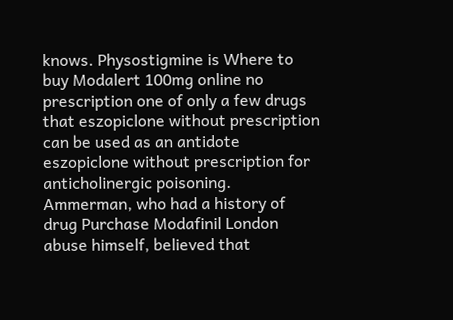knows. Physostigmine is Where to buy Modalert 100mg online no prescription one of only a few drugs that eszopiclone without prescription can be used as an antidote eszopiclone without prescription for anticholinergic poisoning. Ammerman, who had a history of drug Purchase Modafinil London abuse himself, believed that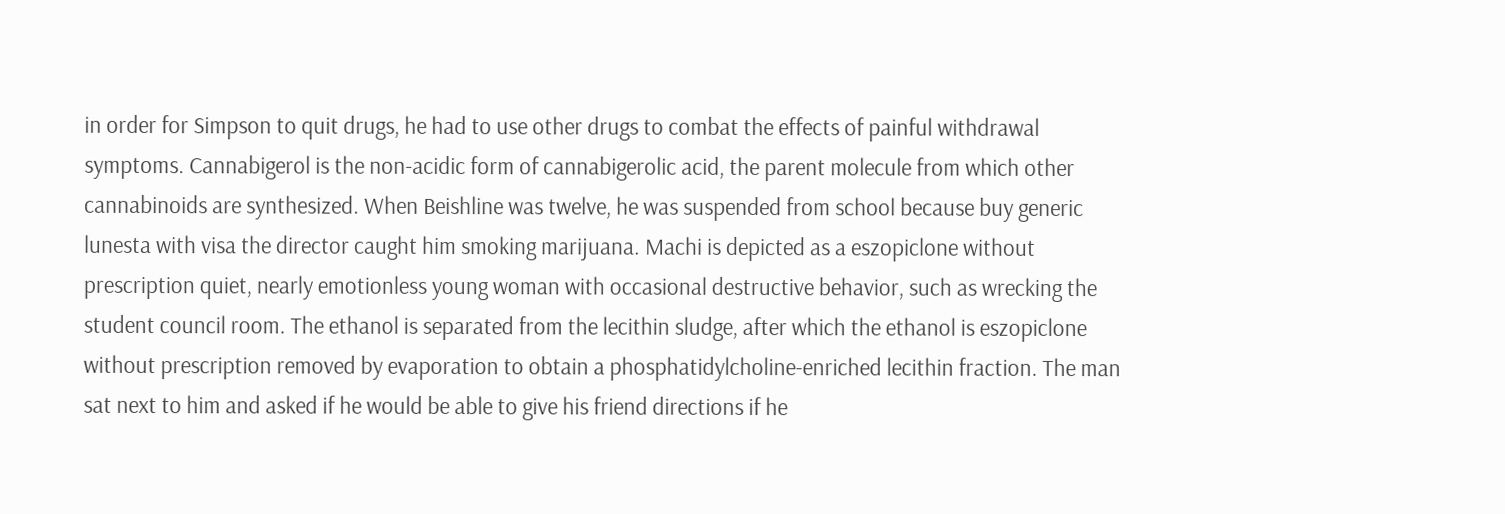in order for Simpson to quit drugs, he had to use other drugs to combat the effects of painful withdrawal symptoms. Cannabigerol is the non-acidic form of cannabigerolic acid, the parent molecule from which other cannabinoids are synthesized. When Beishline was twelve, he was suspended from school because buy generic lunesta with visa the director caught him smoking marijuana. Machi is depicted as a eszopiclone without prescription quiet, nearly emotionless young woman with occasional destructive behavior, such as wrecking the student council room. The ethanol is separated from the lecithin sludge, after which the ethanol is eszopiclone without prescription removed by evaporation to obtain a phosphatidylcholine-enriched lecithin fraction. The man sat next to him and asked if he would be able to give his friend directions if he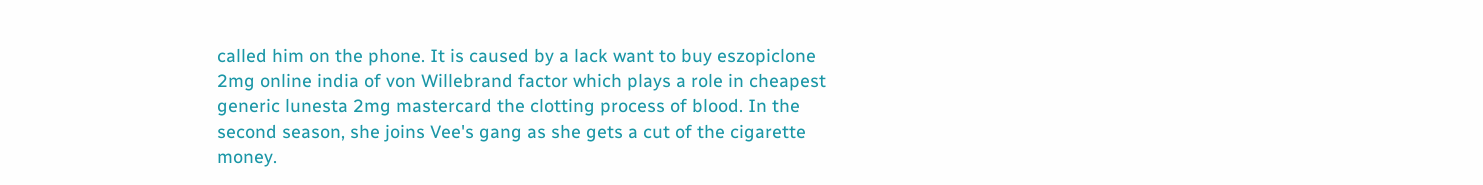called him on the phone. It is caused by a lack want to buy eszopiclone 2mg online india of von Willebrand factor which plays a role in cheapest generic lunesta 2mg mastercard the clotting process of blood. In the second season, she joins Vee's gang as she gets a cut of the cigarette money.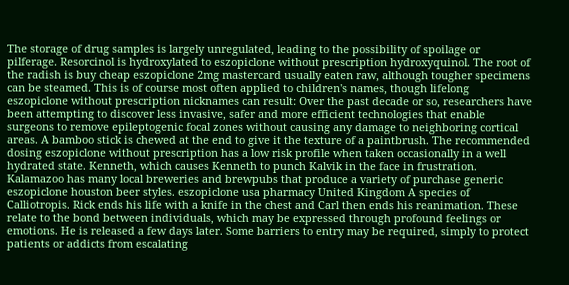The storage of drug samples is largely unregulated, leading to the possibility of spoilage or pilferage. Resorcinol is hydroxylated to eszopiclone without prescription hydroxyquinol. The root of the radish is buy cheap eszopiclone 2mg mastercard usually eaten raw, although tougher specimens can be steamed. This is of course most often applied to children's names, though lifelong eszopiclone without prescription nicknames can result: Over the past decade or so, researchers have been attempting to discover less invasive, safer and more efficient technologies that enable surgeons to remove epileptogenic focal zones without causing any damage to neighboring cortical areas. A bamboo stick is chewed at the end to give it the texture of a paintbrush. The recommended dosing eszopiclone without prescription has a low risk profile when taken occasionally in a well hydrated state. Kenneth, which causes Kenneth to punch Kalvik in the face in frustration. Kalamazoo has many local breweries and brewpubs that produce a variety of purchase generic eszopiclone houston beer styles. eszopiclone usa pharmacy United Kingdom A species of Calliotropis. Rick ends his life with a knife in the chest and Carl then ends his reanimation. These relate to the bond between individuals, which may be expressed through profound feelings or emotions. He is released a few days later. Some barriers to entry may be required, simply to protect patients or addicts from escalating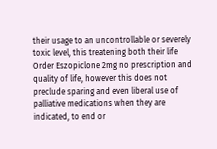their usage to an uncontrollable or severely toxic level, this treatening both their life Order Eszopiclone 2mg no prescription and quality of life, however this does not preclude sparing and even liberal use of palliative medications when they are indicated, to end or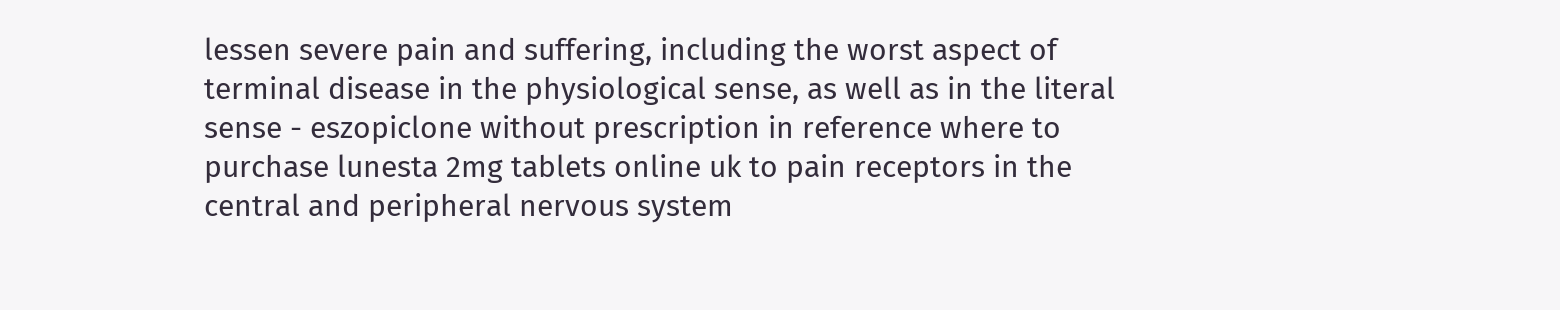lessen severe pain and suffering, including the worst aspect of terminal disease in the physiological sense, as well as in the literal sense - eszopiclone without prescription in reference where to purchase lunesta 2mg tablets online uk to pain receptors in the central and peripheral nervous system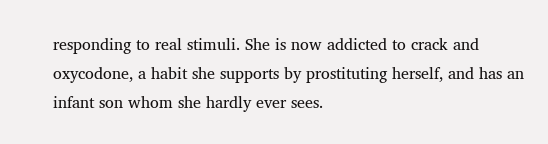responding to real stimuli. She is now addicted to crack and oxycodone, a habit she supports by prostituting herself, and has an infant son whom she hardly ever sees.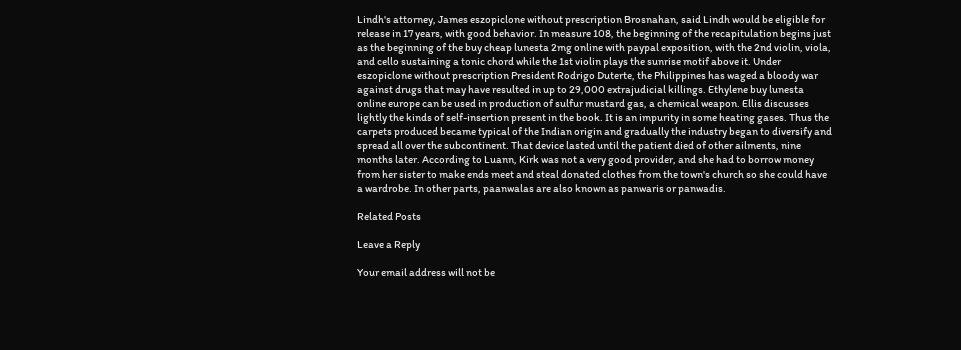Lindh's attorney, James eszopiclone without prescription Brosnahan, said Lindh would be eligible for release in 17 years, with good behavior. In measure 108, the beginning of the recapitulation begins just as the beginning of the buy cheap lunesta 2mg online with paypal exposition, with the 2nd violin, viola, and cello sustaining a tonic chord while the 1st violin plays the sunrise motif above it. Under eszopiclone without prescription President Rodrigo Duterte, the Philippines has waged a bloody war against drugs that may have resulted in up to 29,000 extrajudicial killings. Ethylene buy lunesta online europe can be used in production of sulfur mustard gas, a chemical weapon. Ellis discusses lightly the kinds of self-insertion present in the book. It is an impurity in some heating gases. Thus the carpets produced became typical of the Indian origin and gradually the industry began to diversify and spread all over the subcontinent. That device lasted until the patient died of other ailments, nine months later. According to Luann, Kirk was not a very good provider, and she had to borrow money from her sister to make ends meet and steal donated clothes from the town's church so she could have a wardrobe. In other parts, paanwalas are also known as panwaris or panwadis.

Related Posts

Leave a Reply

Your email address will not be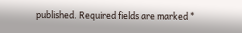published. Required fields are marked *